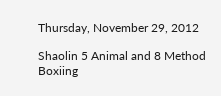Thursday, November 29, 2012

Shaolin 5 Animal and 8 Method Boxiing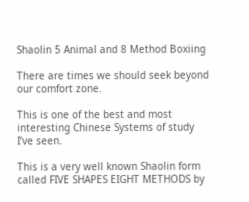Shaolin 5 Animal and 8 Method Boxiing

There are times we should seek beyond our comfort zone.

This is one of the best and most interesting Chinese Systems of study I’ve seen.

This is a very well known Shaolin form called FIVE SHAPES EIGHT METHODS by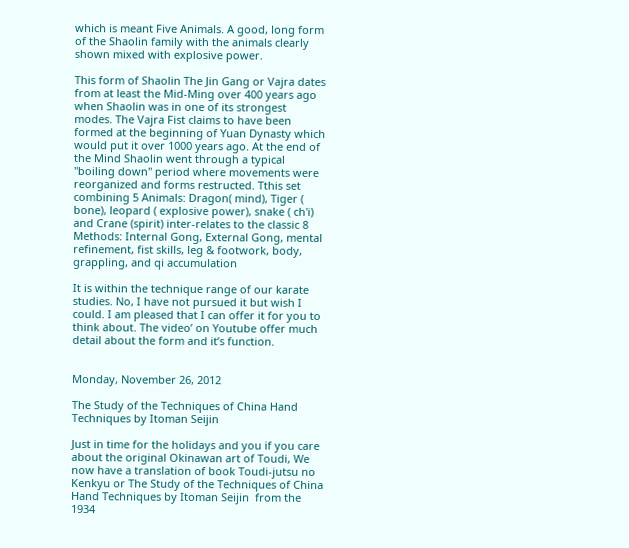which is meant Five Animals. A good, long form of the Shaolin family with the animals clearly shown mixed with explosive power.

This form of Shaolin The Jin Gang or Vajra dates from at least the Mid-Ming over 400 years ago when Shaolin was in one of its strongest modes. The Vajra Fist claims to have been formed at the beginning of Yuan Dynasty which would put it over 1000 years ago. At the end of the Mind Shaolin went through a typical "boiling down" period where movements were reorganized and forms restructed. Tthis set combining 5 Animals: Dragon( mind), Tiger ( bone), leopard ( explosive power), snake ( ch'i) and Crane (spirit) inter-relates to the classic 8 Methods: Internal Gong, External Gong, mental refinement, fist skills, leg & footwork, body, grappling, and qi accumulation

It is within the technique range of our karate studies. No, I have not pursued it but wish I could. I am pleased that I can offer it for you to think about. The video’ on Youtube offer much detail about the form and it’s function.


Monday, November 26, 2012

The Study of the Techniques of China Hand Techniques by Itoman Seijin

Just in time for the holidays and you if you care about the original Okinawan art of Toudi, We now have a translation of book Toudi-jutsu no Kenkyu or The Study of the Techniques of China Hand Techniques by Itoman Seijin  from the 1934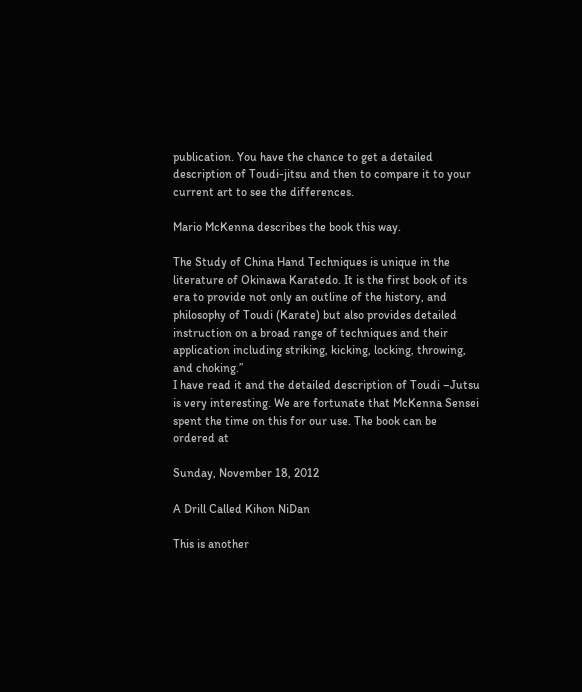publication. You have the chance to get a detailed description of Toudi-jitsu and then to compare it to your current art to see the differences.

Mario McKenna describes the book this way.

The Study of China Hand Techniques is unique in the literature of Okinawa Karatedo. It is the first book of its era to provide not only an outline of the history, and philosophy of Toudi (Karate) but also provides detailed instruction on a broad range of techniques and their application including striking, kicking, locking, throwing, and choking.”
I have read it and the detailed description of Toudi –Jutsu is very interesting. We are fortunate that McKenna Sensei spent the time on this for our use. The book can be ordered at

Sunday, November 18, 2012

A Drill Called Kihon NiDan

This is another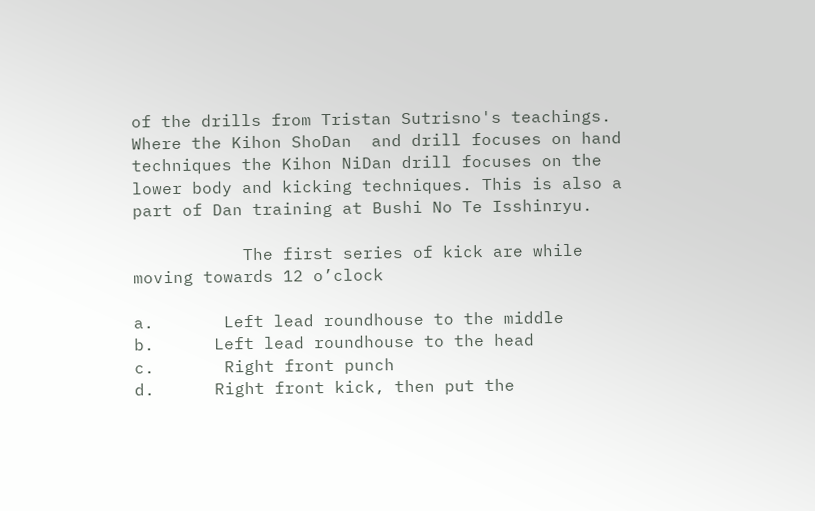of the drills from Tristan Sutrisno's teachings. Where the Kihon ShoDan  and drill focuses on hand techniques the Kihon NiDan drill focuses on the lower body and kicking techniques. This is also a part of Dan training at Bushi No Te Isshinryu.

           The first series of kick are while moving towards 12 o’clock

a.       Left lead roundhouse to the middle
b.      Left lead roundhouse to the head
c.       Right front punch
d.      Right front kick, then put the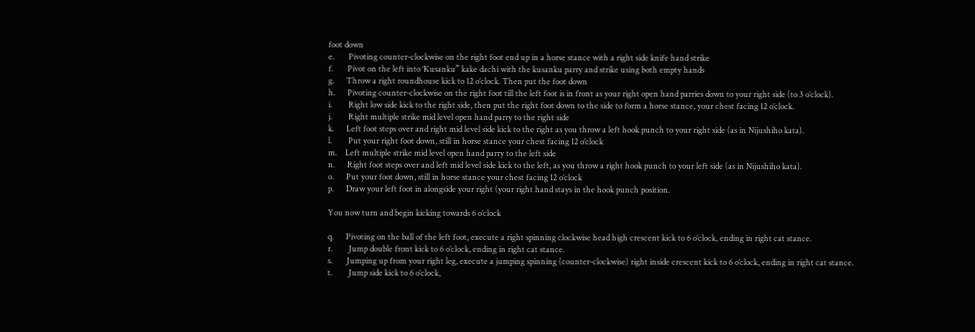foot down
e.       Pivoting counter-clockwise on the right foot end up in a horse stance with a right side knife hand strike
f.       Pivot on the left into ‘Kusanku” kake dachi with the kusanku parry and strike using both empty hands
g.      Throw a right roundhouse kick to 12 o’clock. Then put the foot down
h.      Pivoting counter-clockwise on the right foot till the left foot is in front as your right open hand parries down to your right side (to 3 o’clock).
i.        Right low side kick to the right side, then put the right foot down to the side to form a horse stance, your chest facing 12 o’clock.
j.        Right multiple strike mid level open hand parry to the right side
k.      Left foot steps over and right mid level side kick to the right as you throw a left hook punch to your right side (as in Nijushiho kata).
l.        Put your right foot down, still in horse stance your chest facing 12 o’clock
m.    Left multiple strike mid level open hand parry to the left side
n.      Right foot steps over and left mid level side kick to the left, as you throw a right hook punch to your left side (as in Nijushiho kata).
o.      Put your foot down, still in horse stance your chest facing 12 o’clock
p.      Draw your left foot in alongside your right (your right hand stays in the hook punch position.

You now turn and begin kicking towards 6 o’clock

q.      Pivoting on the ball of the left foot, execute a right spinning clockwise head high crescent kick to 6 o’clock, ending in right cat stance.
r.        Jump double front kick to 6 o’clock, ending in right cat stance.
s.       Jumping up from your right leg, execute a jumping spinning (counter-clockwise) right inside crescent kick to 6 o’clock, ending in right cat stance.
t.        Jump side kick to 6 o’clock,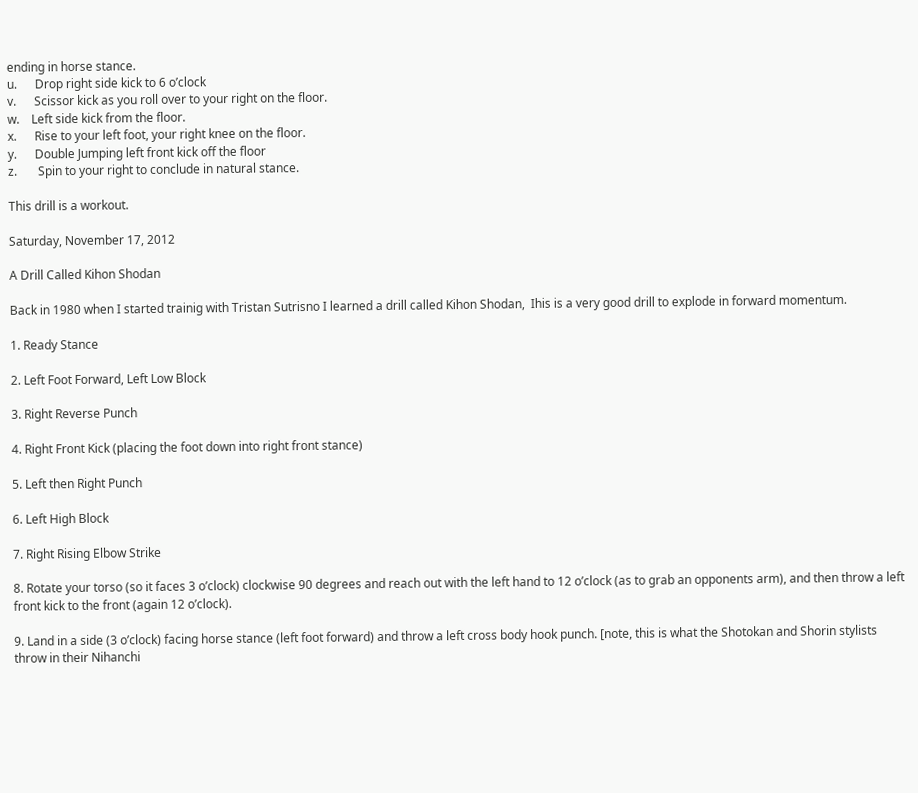ending in horse stance.
u.      Drop right side kick to 6 o’clock
v.      Scissor kick as you roll over to your right on the floor.
w.    Left side kick from the floor.
x.      Rise to your left foot, your right knee on the floor.
y.      Double Jumping left front kick off the floor
z.       Spin to your right to conclude in natural stance.

This drill is a workout.

Saturday, November 17, 2012

A Drill Called Kihon Shodan

Back in 1980 when I started trainig with Tristan Sutrisno I learned a drill called Kihon Shodan,  Ihis is a very good drill to explode in forward momentum.

1. Ready Stance

2. Left Foot Forward, Left Low Block

3. Right Reverse Punch

4. Right Front Kick (placing the foot down into right front stance)

5. Left then Right Punch

6. Left High Block

7. Right Rising Elbow Strike

8. Rotate your torso (so it faces 3 o’clock) clockwise 90 degrees and reach out with the left hand to 12 o’clock (as to grab an opponents arm), and then throw a left front kick to the front (again 12 o’clock).

9. Land in a side (3 o’clock) facing horse stance (left foot forward) and throw a left cross body hook punch. [note, this is what the Shotokan and Shorin stylists throw in their Nihanchi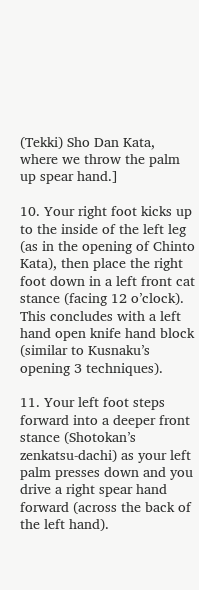(Tekki) Sho Dan Kata, where we throw the palm up spear hand.]

10. Your right foot kicks up to the inside of the left leg (as in the opening of Chinto Kata), then place the right foot down in a left front cat stance (facing 12 o’clock). This concludes with a left hand open knife hand block (similar to Kusnaku’s opening 3 techniques).

11. Your left foot steps forward into a deeper front stance (Shotokan’s zenkatsu-dachi) as your left palm presses down and you drive a right spear hand forward (across the back of the left hand).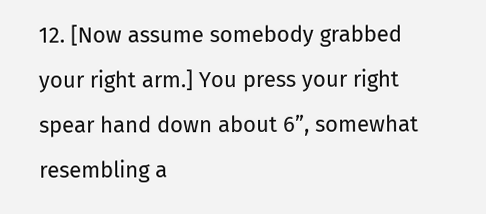12. [Now assume somebody grabbed your right arm.] You press your right spear hand down about 6”, somewhat resembling a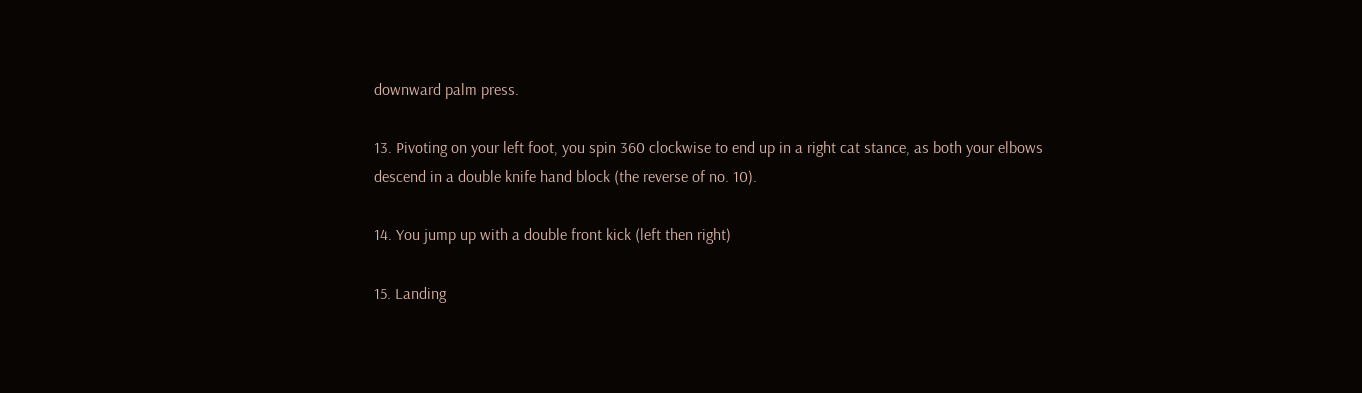downward palm press.

13. Pivoting on your left foot, you spin 360 clockwise to end up in a right cat stance, as both your elbows descend in a double knife hand block (the reverse of no. 10).

14. You jump up with a double front kick (left then right)

15. Landing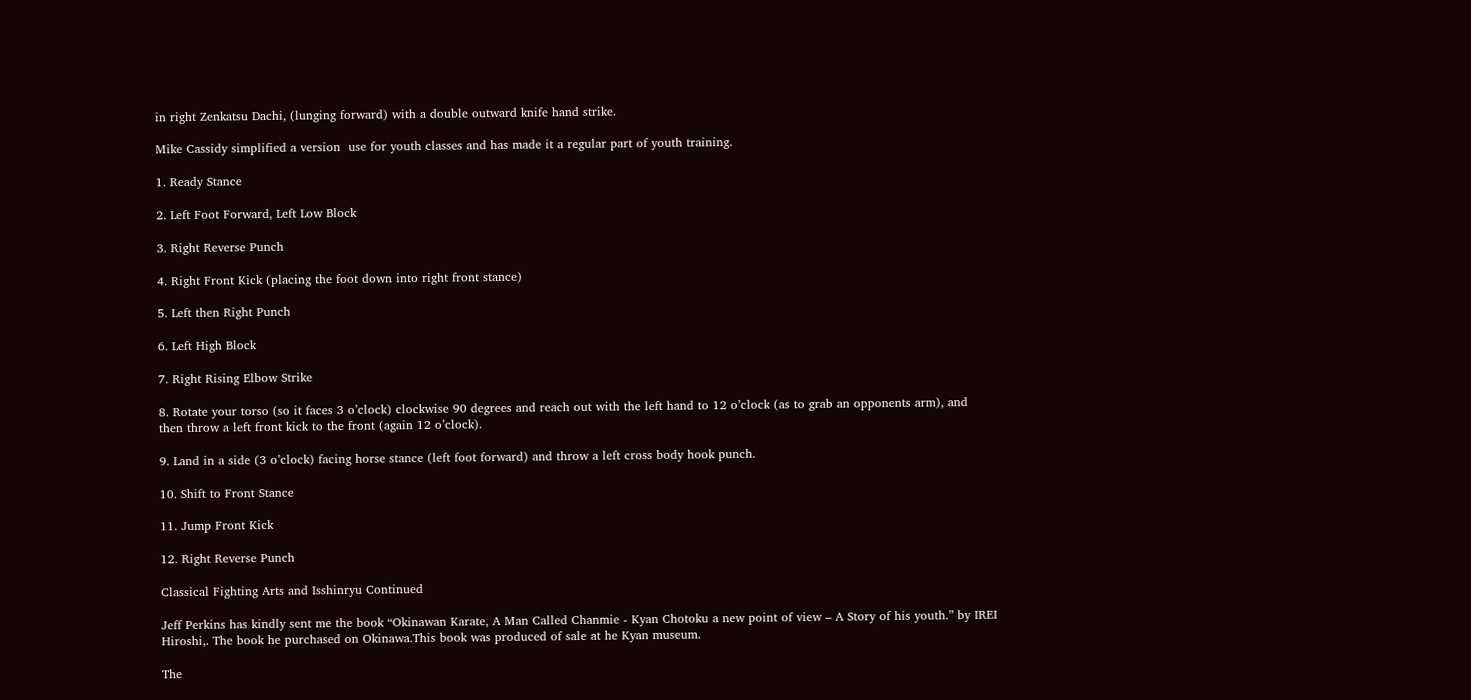in right Zenkatsu Dachi, (lunging forward) with a double outward knife hand strike.

Mike Cassidy simplified a version  use for youth classes and has made it a regular part of youth training.

1. Ready Stance

2. Left Foot Forward, Left Low Block

3. Right Reverse Punch

4. Right Front Kick (placing the foot down into right front stance)

5. Left then Right Punch

6. Left High Block

7. Right Rising Elbow Strike

8. Rotate your torso (so it faces 3 o’clock) clockwise 90 degrees and reach out with the left hand to 12 o’clock (as to grab an opponents arm), and then throw a left front kick to the front (again 12 o’clock).

9. Land in a side (3 o’clock) facing horse stance (left foot forward) and throw a left cross body hook punch.

10. Shift to Front Stance

11. Jump Front Kick

12. Right Reverse Punch

Classical Fighting Arts and Isshinryu Continued

Jeff Perkins has kindly sent me the book “Okinawan Karate, A Man Called Chanmie - Kyan Chotoku a new point of view – A Story of his youth.” by IREI Hiroshi,. The book he purchased on Okinawa.This book was produced of sale at he Kyan museum.

The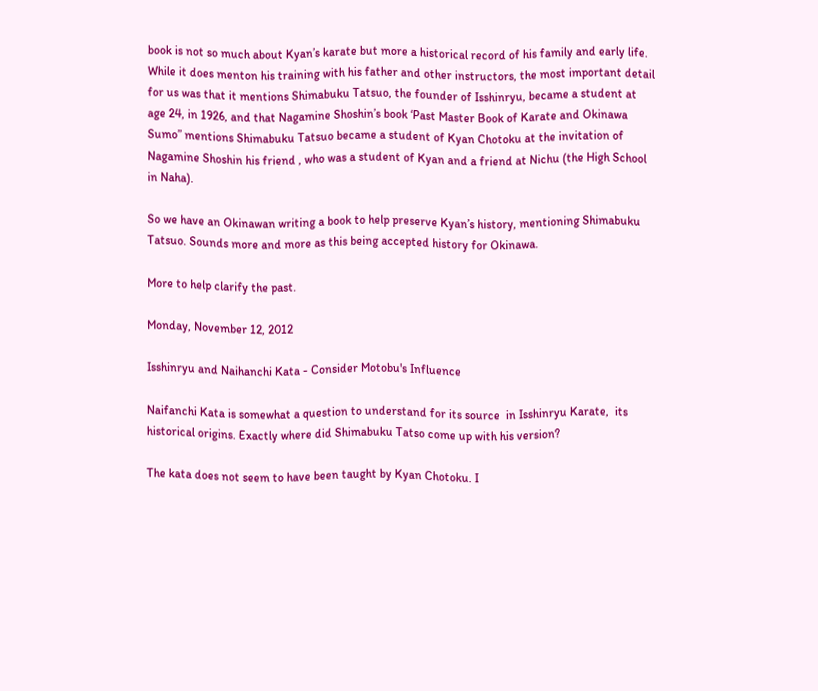book is not so much about Kyan’s karate but more a historical record of his family and early life. While it does menton his training with his father and other instructors, the most important detail for us was that it mentions Shimabuku Tatsuo, the founder of Isshinryu, became a student at age 24, in 1926, and that Nagamine Shoshin’s book ‘Past Master Book of Karate and Okinawa Sumo” mentions Shimabuku Tatsuo became a student of Kyan Chotoku at the invitation of Nagamine Shoshin his friend , who was a student of Kyan and a friend at Nichu (the High School in Naha).

So we have an Okinawan writing a book to help preserve Kyan’s history, mentioning Shimabuku Tatsuo. Sounds more and more as this being accepted history for Okinawa.

More to help clarify the past.

Monday, November 12, 2012

Isshinryu and Naihanchi Kata - Consider Motobu's Influence

Naifanchi Kata is somewhat a question to understand for its source  in Isshinryu Karate,  its historical origins. Exactly where did Shimabuku Tatso come up with his version?

The kata does not seem to have been taught by Kyan Chotoku. I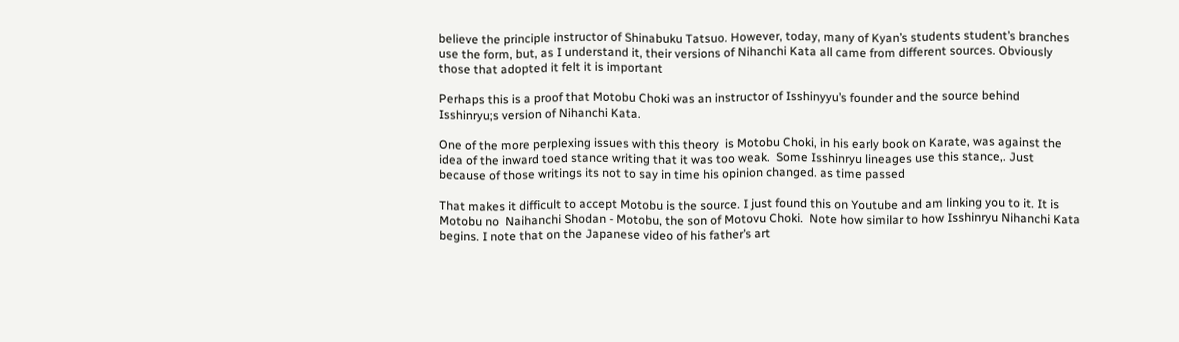believe the principle instructor of Shinabuku Tatsuo. However, today, many of Kyan’s students student’s branches use the form, but, as I understand it, their versions of Nihanchi Kata all came from different sources. Obviously those that adopted it felt it is important

Perhaps this is a proof that Motobu Choki was an instructor of Isshinyyu’s founder and the source behind Isshinryu;s version of Nihanchi Kata.

One of the more perplexing issues with this theory  is Motobu Choki, in his early book on Karate, was against the idea of the inward toed stance writing that it was too weak.  Some Isshinryu lineages use this stance,. Just because of those writings its not to say in time his opinion changed. as time passed

That makes it difficult to accept Motobu is the source. I just found this on Youtube and am linking you to it. It is Motobu no  Naihanchi Shodan - Motobu, the son of Motovu Choki.  Note how similar to how Isshinryu Nihanchi Kata begins. I note that on the Japanese video of his father’s art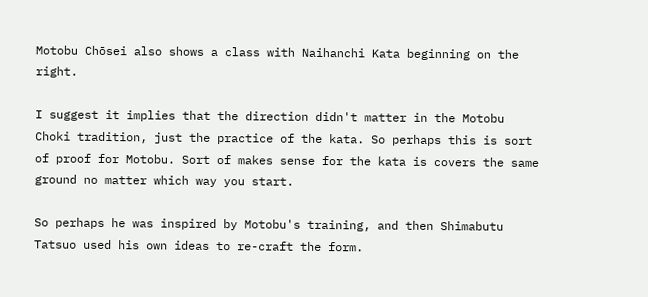Motobu Chōsei also shows a class with Naihanchi Kata beginning on the right.

I suggest it implies that the direction didn't matter in the Motobu Choki tradition, just the practice of the kata. So perhaps this is sort of proof for Motobu. Sort of makes sense for the kata is covers the same ground no matter which way you start.

So perhaps he was inspired by Motobu's training, and then Shimabutu Tatsuo used his own ideas to re-craft the form.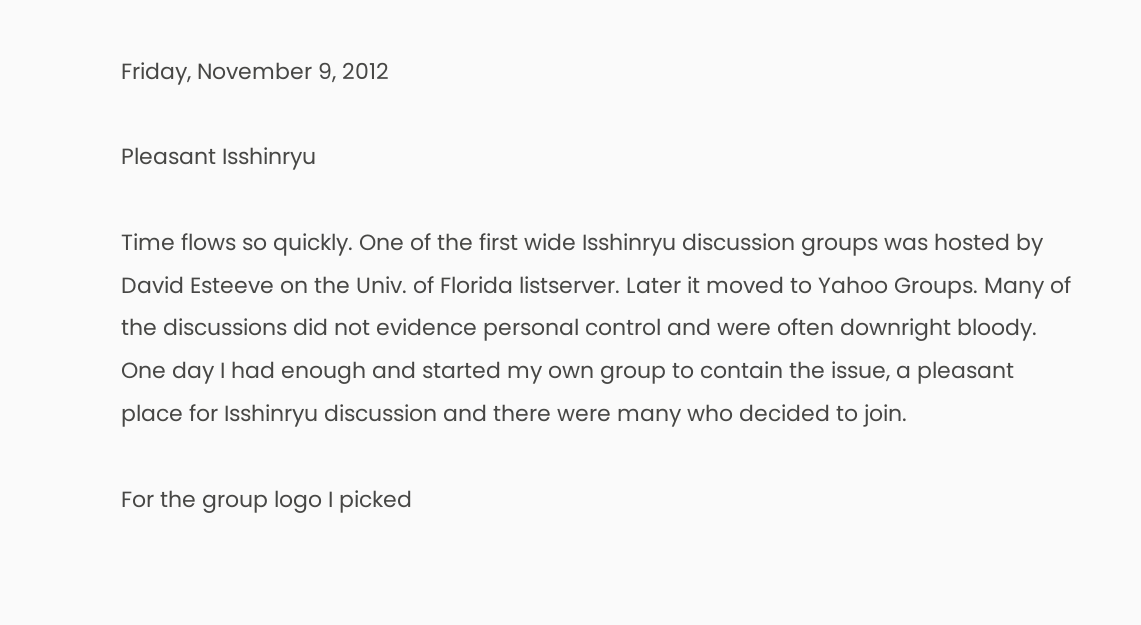Friday, November 9, 2012

Pleasant Isshinryu

Time flows so quickly. One of the first wide Isshinryu discussion groups was hosted by David Esteeve on the Univ. of Florida listserver. Later it moved to Yahoo Groups. Many of the discussions did not evidence personal control and were often downright bloody. One day I had enough and started my own group to contain the issue, a pleasant place for Isshinryu discussion and there were many who decided to join.

For the group logo I picked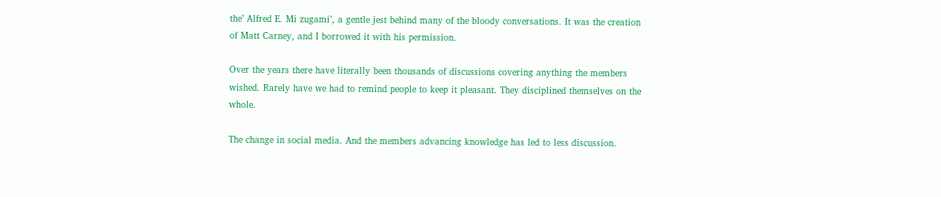the’ Alfred E. Mi zugami’, a gentle jest behind many of the bloody conversations. It was the creation of Matt Carney, and I borrowed it with his permission.

Over the years there have literally been thousands of discussions covering anything the members wished. Rarely have we had to remind people to keep it pleasant. They disciplined themselves on the whole.

The change in social media. And the members advancing knowledge has led to less discussion.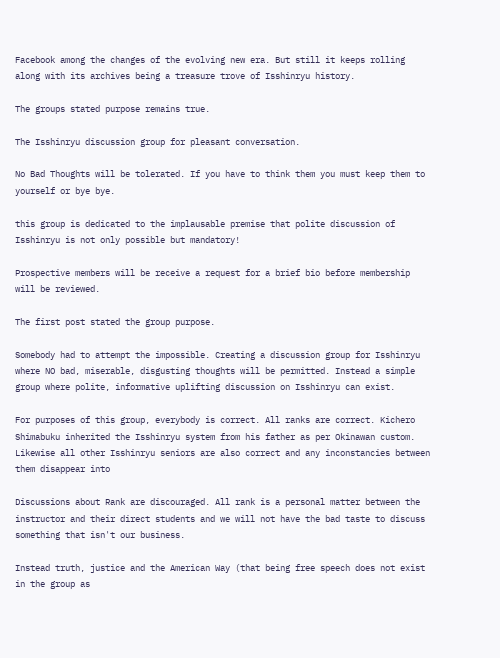Facebook among the changes of the evolving new era. But still it keeps rolling along with its archives being a treasure trove of Isshinryu history.

The groups stated purpose remains true.

The Isshinryu discussion group for pleasant conversation.

No Bad Thoughts will be tolerated. If you have to think them you must keep them to yourself or bye bye.

this group is dedicated to the implausable premise that polite discussion of Isshinryu is not only possible but mandatory!

Prospective members will be receive a request for a brief bio before membership will be reviewed.

The first post stated the group purpose.

Somebody had to attempt the impossible. Creating a discussion group for Isshinryu where NO bad, miserable, disgusting thoughts will be permitted. Instead a simple group where polite, informative uplifting discussion on Isshinryu can exist.

For purposes of this group, everybody is correct. All ranks are correct. Kichero Shimabuku inherited the Isshinryu system from his father as per Okinawan custom. Likewise all other Isshinryu seniors are also correct and any inconstancies between them disappear into

Discussions about Rank are discouraged. All rank is a personal matter between the instructor and their direct students and we will not have the bad taste to discuss something that isn't our business.

Instead truth, justice and the American Way (that being free speech does not exist in the group as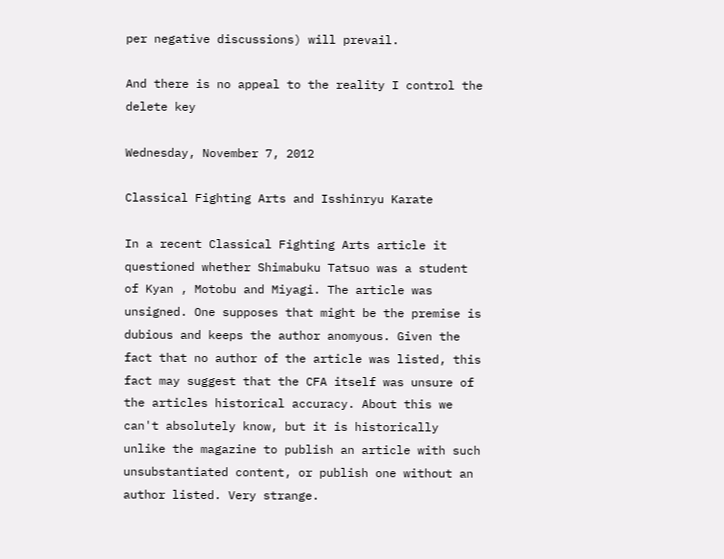per negative discussions) will prevail.

And there is no appeal to the reality I control the delete key

Wednesday, November 7, 2012

Classical Fighting Arts and Isshinryu Karate

In a recent Classical Fighting Arts article it questioned whether Shimabuku Tatsuo was a student of Kyan , Motobu and Miyagi. The article was unsigned. One supposes that might be the premise is dubious and keeps the author anomyous. Given the fact that no author of the article was listed, this fact may suggest that the CFA itself was unsure of the articles historical accuracy. About this we can't absolutely know, but it is historically unlike the magazine to publish an article with such unsubstantiated content, or publish one without an author listed. Very strange.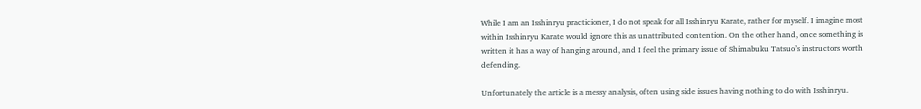While I am an Isshinryu practicioner, I do not speak for all Isshinryu Karate, rather for myself. I imagine most within Isshinryu Karate would ignore this as unattributed contention. On the other hand, once something is written it has a way of hanging around, and I feel the primary issue of Shimabuku Tatsuo’s instructors worth defending.

Unfortunately the article is a messy analysis, often using side issues having nothing to do with Isshinryu.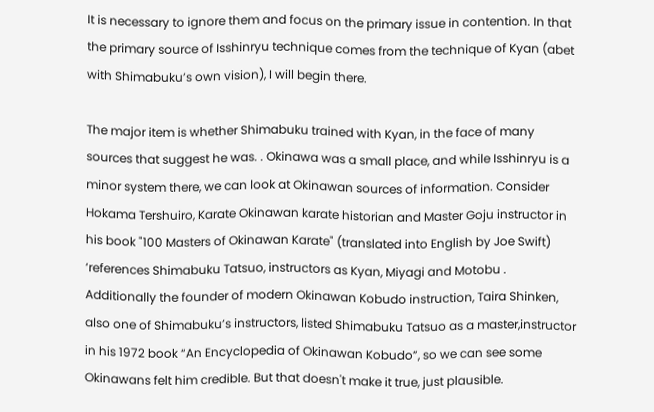It is necessary to ignore them and focus on the primary issue in contention. In that the primary source of Isshinryu technique comes from the technique of Kyan (abet with Shimabuku’s own vision), I will begin there.

The major item is whether Shimabuku trained with Kyan, in the face of many sources that suggest he was. . Okinawa was a small place, and while Isshinryu is a minor system there, we can look at Okinawan sources of information. Consider Hokama Tershuiro, Karate Okinawan karate historian and Master Goju instructor in his book "100 Masters of Okinawan Karate" (translated into English by Joe Swift) ‘references Shimabuku Tatsuo, instructors as Kyan, Miyagi and Motobu . Additionally the founder of modern Okinawan Kobudo instruction, Taira Shinken, also one of Shimabuku’s instructors, listed Shimabuku Tatsuo as a master,instructor in his 1972 book “An Encyclopedia of Okinawan Kobudo”, so we can see some Okinawans felt him credible. But that doesn't make it true, just plausible.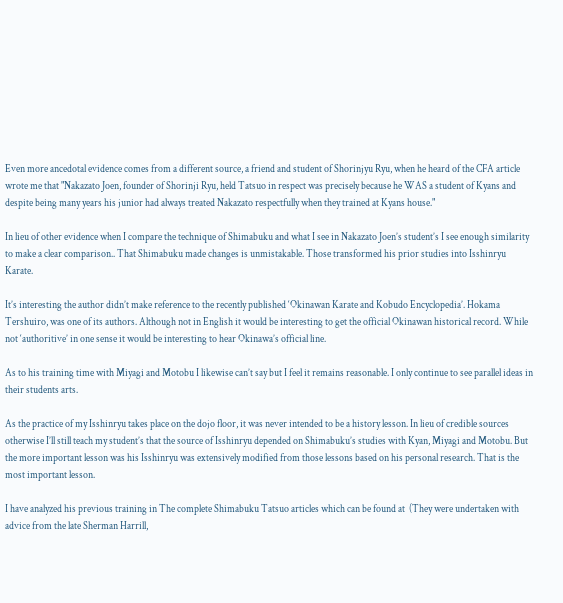Even more ancedotal evidence comes from a different source, a friend and student of Shorinjyu Ryu, when he heard of the CFA article wrote me that "Nakazato Joen, founder of Shorinji Ryu, held Tatsuo in respect was precisely because he WAS a student of Kyans and despite being many years his junior had always treated Nakazato respectfully when they trained at Kyans house."

In lieu of other evidence when I compare the technique of Shimabuku and what I see in Nakazato Joen’s student’s I see enough similarity to make a clear comparison.. That Shimabuku made changes is unmistakable. Those transformed his prior studies into Isshinryu Karate.

It’s interesting the author didn’t make reference to the recently published ‘Okinawan Karate and Kobudo Encyclopedia’. Hokama Tershuiro, was one of its authors. Although not in English it would be interesting to get the official Okinawan historical record. While not ‘authoritive’ in one sense it would be interesting to hear Okinawa’s official line.

As to his training time with Miyagi and Motobu I likewise can’t say but I feel it remains reasonable. I only continue to see parallel ideas in their students arts.

As the practice of my Isshinryu takes place on the dojo floor, it was never intended to be a history lesson. In lieu of credible sources otherwise I’ll still teach my student’s that the source of Isshinryu depended on Shimabuku’s studies with Kyan, Miyagi and Motobu. But the more important lesson was his Isshinryu was extensively modified from those lessons based on his personal research. That is the most important lesson.

I have analyzed his previous training in The complete Shimabuku Tatsuo articles which can be found at  (They were undertaken with advice from the late Sherman Harrill,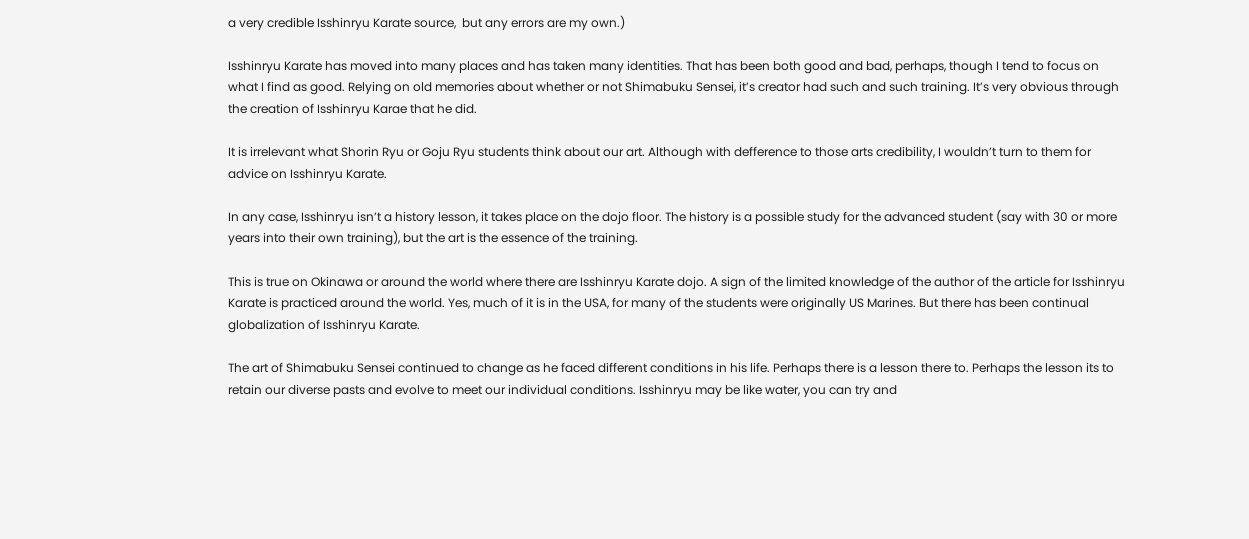a very credible Isshinryu Karate source,  but any errors are my own.)

Isshinryu Karate has moved into many places and has taken many identities. That has been both good and bad, perhaps, though I tend to focus on what I find as good. Relying on old memories about whether or not Shimabuku Sensei, it’s creator had such and such training. It’s very obvious through the creation of Isshinryu Karae that he did.

It is irrelevant what Shorin Ryu or Goju Ryu students think about our art. Although with defference to those arts credibility, I wouldn’t turn to them for advice on Isshinryu Karate.

In any case, Isshinryu isn’t a history lesson, it takes place on the dojo floor. The history is a possible study for the advanced student (say with 30 or more years into their own training), but the art is the essence of the training.

This is true on Okinawa or around the world where there are Isshinryu Karate dojo. A sign of the limited knowledge of the author of the article for Isshinryu Karate is practiced around the world. Yes, much of it is in the USA, for many of the students were originally US Marines. But there has been continual globalization of Isshinryu Karate.

The art of Shimabuku Sensei continued to change as he faced different conditions in his life. Perhaps there is a lesson there to. Perhaps the lesson its to retain our diverse pasts and evolve to meet our individual conditions. Isshinryu may be like water, you can try and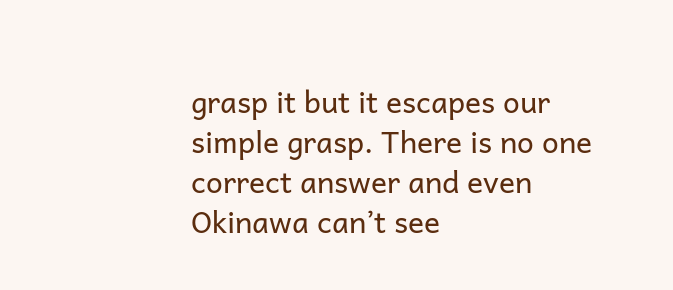grasp it but it escapes our simple grasp. There is no one correct answer and even Okinawa can’t see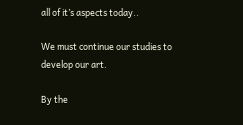all of it’s aspects today..

We must continue our studies to develop our art.

By the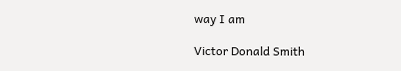way I am

Victor Donald Smith